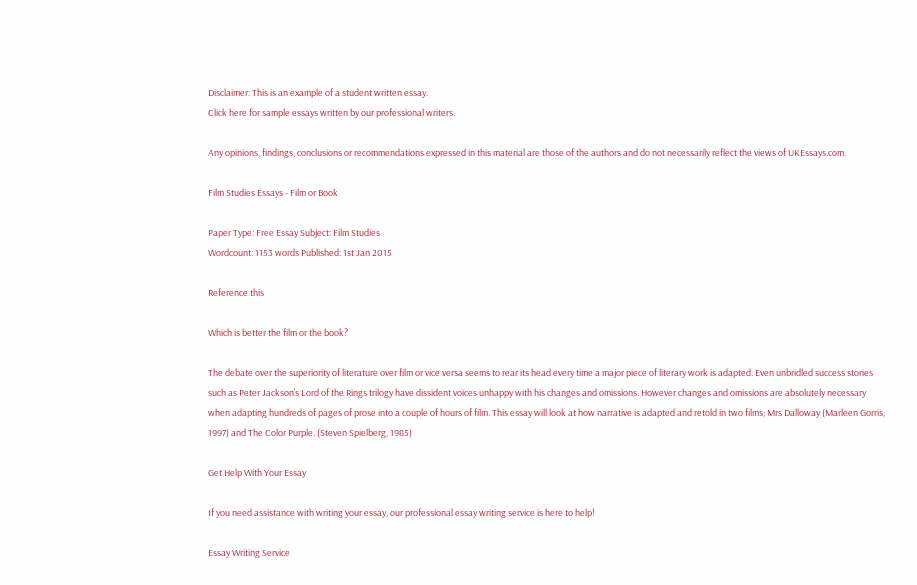Disclaimer: This is an example of a student written essay.
Click here for sample essays written by our professional writers.

Any opinions, findings, conclusions or recommendations expressed in this material are those of the authors and do not necessarily reflect the views of UKEssays.com.

Film Studies Essays - Film or Book

Paper Type: Free Essay Subject: Film Studies
Wordcount: 1153 words Published: 1st Jan 2015

Reference this

Which is better the film or the book?

The debate over the superiority of literature over film or vice versa seems to rear its head every time a major piece of literary work is adapted. Even unbridled success stories such as Peter Jackson’s Lord of the Rings trilogy have dissident voices unhappy with his changes and omissions. However changes and omissions are absolutely necessary when adapting hundreds of pages of prose into a couple of hours of film. This essay will look at how narrative is adapted and retold in two films; Mrs Dalloway (Marleen Gorris, 1997) and The Color Purple. (Steven Spielberg, 1985)

Get Help With Your Essay

If you need assistance with writing your essay, our professional essay writing service is here to help!

Essay Writing Service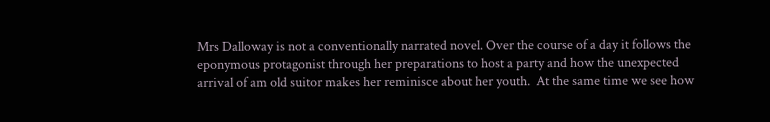Mrs Dalloway is not a conventionally narrated novel. Over the course of a day it follows the eponymous protagonist through her preparations to host a party and how the unexpected arrival of am old suitor makes her reminisce about her youth.  At the same time we see how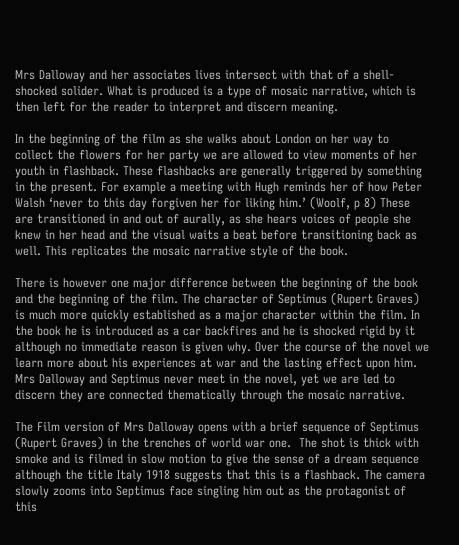Mrs Dalloway and her associates lives intersect with that of a shell-shocked solider. What is produced is a type of mosaic narrative, which is then left for the reader to interpret and discern meaning.

In the beginning of the film as she walks about London on her way to collect the flowers for her party we are allowed to view moments of her youth in flashback. These flashbacks are generally triggered by something in the present. For example a meeting with Hugh reminds her of how Peter Walsh ‘never to this day forgiven her for liking him.’ (Woolf, p 8) These are transitioned in and out of aurally, as she hears voices of people she knew in her head and the visual waits a beat before transitioning back as well. This replicates the mosaic narrative style of the book.

There is however one major difference between the beginning of the book and the beginning of the film. The character of Septimus (Rupert Graves) is much more quickly established as a major character within the film. In the book he is introduced as a car backfires and he is shocked rigid by it although no immediate reason is given why. Over the course of the novel we learn more about his experiences at war and the lasting effect upon him. Mrs Dalloway and Septimus never meet in the novel, yet we are led to discern they are connected thematically through the mosaic narrative.

The Film version of Mrs Dalloway opens with a brief sequence of Septimus (Rupert Graves) in the trenches of world war one.  The shot is thick with smoke and is filmed in slow motion to give the sense of a dream sequence although the title Italy 1918 suggests that this is a flashback. The camera slowly zooms into Septimus face singling him out as the protagonist of this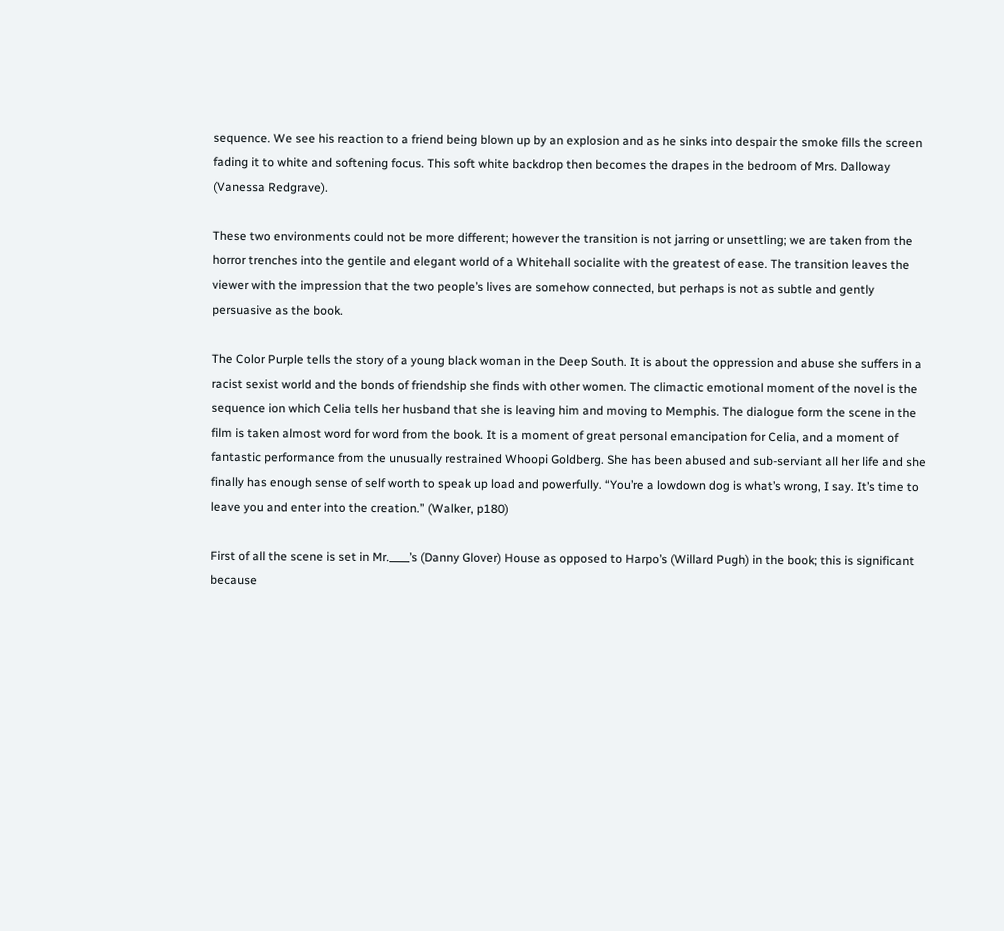sequence. We see his reaction to a friend being blown up by an explosion and as he sinks into despair the smoke fills the screen fading it to white and softening focus. This soft white backdrop then becomes the drapes in the bedroom of Mrs. Dalloway (Vanessa Redgrave).

These two environments could not be more different; however the transition is not jarring or unsettling; we are taken from the horror trenches into the gentile and elegant world of a Whitehall socialite with the greatest of ease. The transition leaves the viewer with the impression that the two people’s lives are somehow connected, but perhaps is not as subtle and gently persuasive as the book.

The Color Purple tells the story of a young black woman in the Deep South. It is about the oppression and abuse she suffers in a racist sexist world and the bonds of friendship she finds with other women. The climactic emotional moment of the novel is the sequence ion which Celia tells her husband that she is leaving him and moving to Memphis. The dialogue form the scene in the film is taken almost word for word from the book. It is a moment of great personal emancipation for Celia, and a moment of fantastic performance from the unusually restrained Whoopi Goldberg. She has been abused and sub-serviant all her life and she finally has enough sense of self worth to speak up load and powerfully. “You’re a lowdown dog is what’s wrong, I say. It’s time to leave you and enter into the creation.” (Walker, p180)

First of all the scene is set in Mr.____’s (Danny Glover) House as opposed to Harpo’s (Willard Pugh) in the book; this is significant because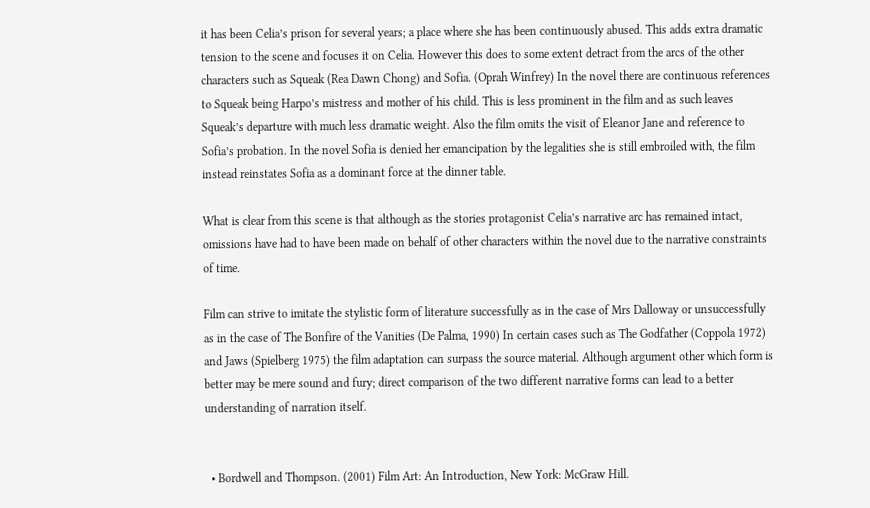it has been Celia’s prison for several years; a place where she has been continuously abused. This adds extra dramatic tension to the scene and focuses it on Celia. However this does to some extent detract from the arcs of the other characters such as Squeak (Rea Dawn Chong) and Sofia. (Oprah Winfrey) In the novel there are continuous references to Squeak being Harpo’s mistress and mother of his child. This is less prominent in the film and as such leaves Squeak’s departure with much less dramatic weight. Also the film omits the visit of Eleanor Jane and reference to Sofia’s probation. In the novel Sofia is denied her emancipation by the legalities she is still embroiled with, the film instead reinstates Sofia as a dominant force at the dinner table.

What is clear from this scene is that although as the stories protagonist Celia’s narrative arc has remained intact, omissions have had to have been made on behalf of other characters within the novel due to the narrative constraints of time.

Film can strive to imitate the stylistic form of literature successfully as in the case of Mrs Dalloway or unsuccessfully as in the case of The Bonfire of the Vanities (De Palma, 1990) In certain cases such as The Godfather (Coppola 1972) and Jaws (Spielberg 1975) the film adaptation can surpass the source material. Although argument other which form is better may be mere sound and fury; direct comparison of the two different narrative forms can lead to a better understanding of narration itself.


  • Bordwell and Thompson. (2001) Film Art: An Introduction, New York: McGraw Hill.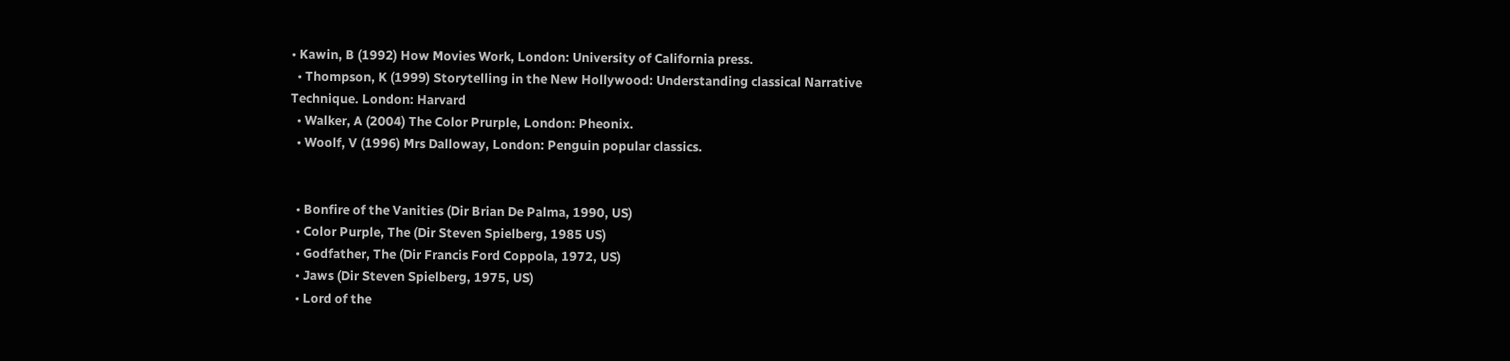• Kawin, B (1992) How Movies Work, London: University of California press.
  • Thompson, K (1999) Storytelling in the New Hollywood: Understanding classical Narrative Technique. London: Harvard
  • Walker, A (2004) The Color Prurple, London: Pheonix.
  • Woolf, V (1996) Mrs Dalloway, London: Penguin popular classics.


  • Bonfire of the Vanities (Dir Brian De Palma, 1990, US)
  • Color Purple, The (Dir Steven Spielberg, 1985 US)
  • Godfather, The (Dir Francis Ford Coppola, 1972, US)
  • Jaws (Dir Steven Spielberg, 1975, US)
  • Lord of the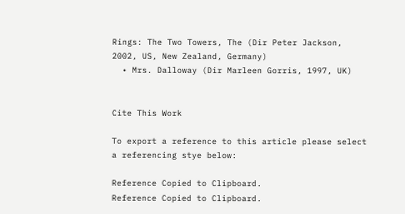Rings: The Two Towers, The (Dir Peter Jackson, 2002, US, New Zealand, Germany)
  • Mrs. Dalloway (Dir Marleen Gorris, 1997, UK)


Cite This Work

To export a reference to this article please select a referencing stye below:

Reference Copied to Clipboard.
Reference Copied to Clipboard.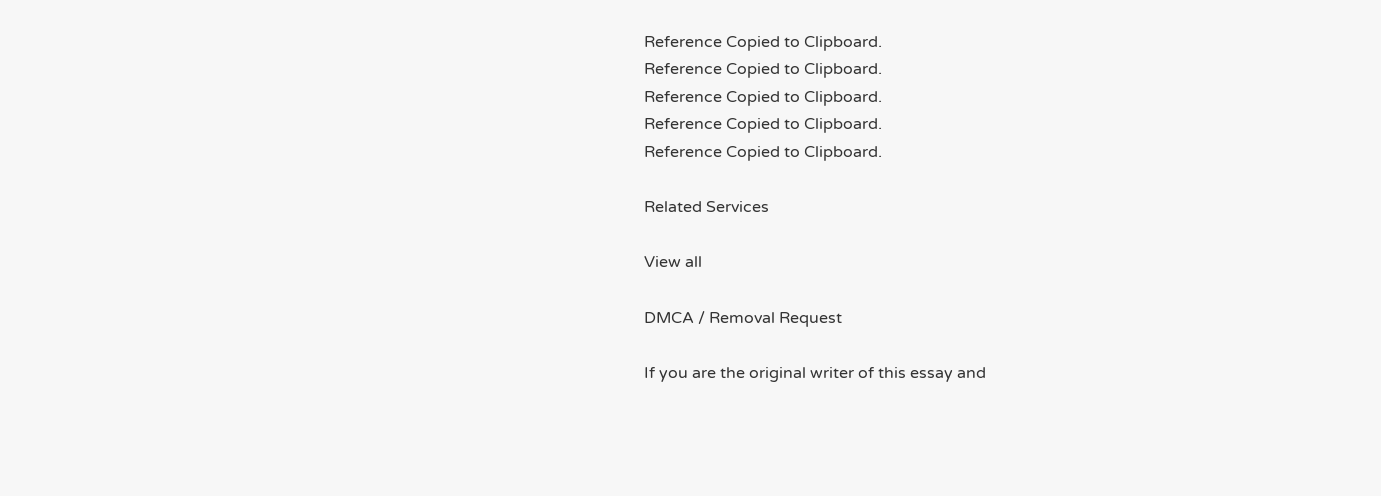Reference Copied to Clipboard.
Reference Copied to Clipboard.
Reference Copied to Clipboard.
Reference Copied to Clipboard.
Reference Copied to Clipboard.

Related Services

View all

DMCA / Removal Request

If you are the original writer of this essay and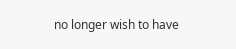no longer wish to have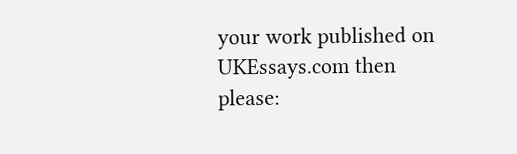your work published on UKEssays.com then please: